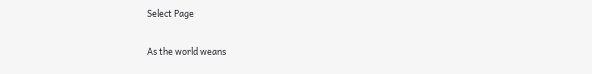Select Page

As the world weans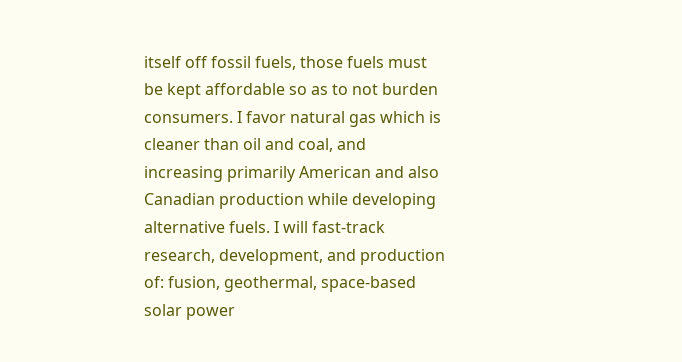itself off fossil fuels, those fuels must be kept affordable so as to not burden consumers. I favor natural gas which is cleaner than oil and coal, and increasing primarily American and also Canadian production while developing alternative fuels. I will fast-track research, development, and production of: fusion, geothermal, space-based solar power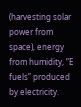(harvesting solar power from space), energy from humidity, “E fuels” produced by electricity.